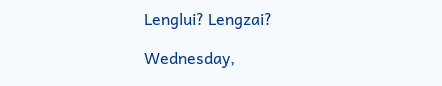Lenglui? Lengzai?

Wednesday,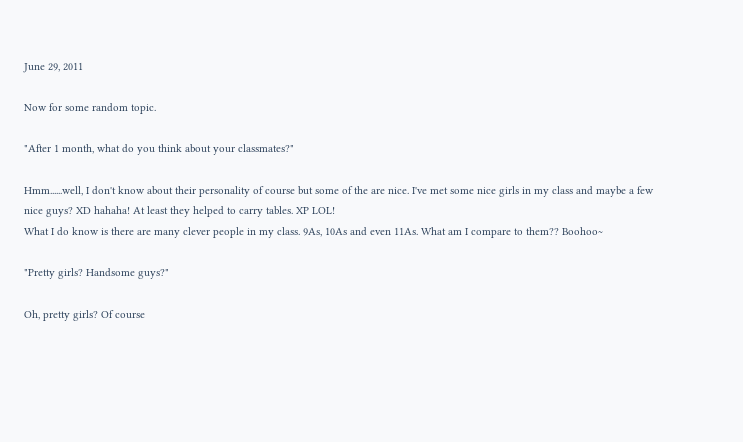June 29, 2011

Now for some random topic.

"After 1 month, what do you think about your classmates?"

Hmm......well, I don't know about their personality of course but some of the are nice. I've met some nice girls in my class and maybe a few nice guys? XD hahaha! At least they helped to carry tables. XP LOL!
What I do know is there are many clever people in my class. 9As, 10As and even 11As. What am I compare to them?? Boohoo~

"Pretty girls? Handsome guys?"

Oh, pretty girls? Of course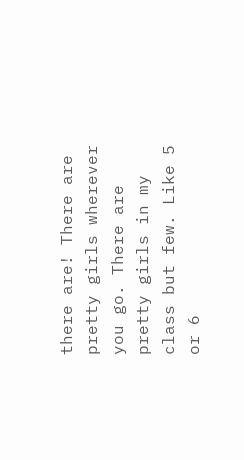there are! There are pretty girls wherever you go. There are pretty girls in my class but few. Like 5 or 6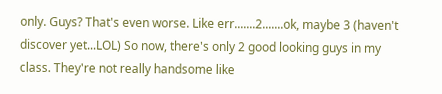only. Guys? That's even worse. Like err.......2.......ok, maybe 3 (haven't discover yet...LOL) So now, there's only 2 good looking guys in my class. They're not really handsome like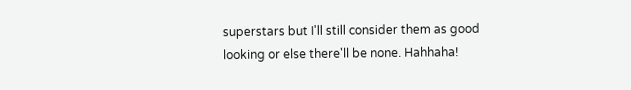superstars but I'll still consider them as good looking or else there'll be none. Hahhaha!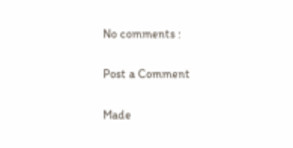No comments :

Post a Comment

Made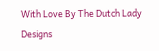With Love By The Dutch Lady Designs